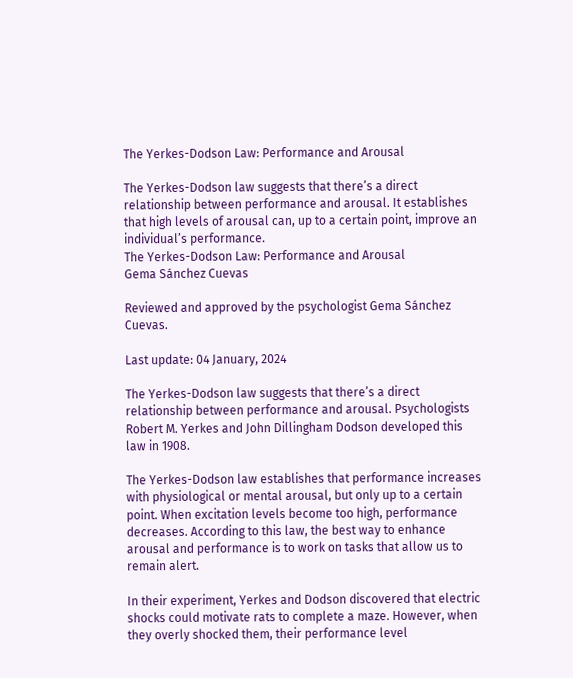The Yerkes-Dodson Law: Performance and Arousal

The Yerkes-Dodson law suggests that there’s a direct relationship between performance and arousal. It establishes that high levels of arousal can, up to a certain point, improve an individual’s performance.
The Yerkes-Dodson Law: Performance and Arousal
Gema Sánchez Cuevas

Reviewed and approved by the psychologist Gema Sánchez Cuevas.

Last update: 04 January, 2024

The Yerkes-Dodson law suggests that there’s a direct relationship between performance and arousal. Psychologists Robert M. Yerkes and John Dillingham Dodson developed this law in 1908.

The Yerkes-Dodson law establishes that performance increases with physiological or mental arousal, but only up to a certain point. When excitation levels become too high, performance decreases. According to this law, the best way to enhance arousal and performance is to work on tasks that allow us to remain alert.

In their experiment, Yerkes and Dodson discovered that electric shocks could motivate rats to complete a maze. However, when they overly shocked them, their performance level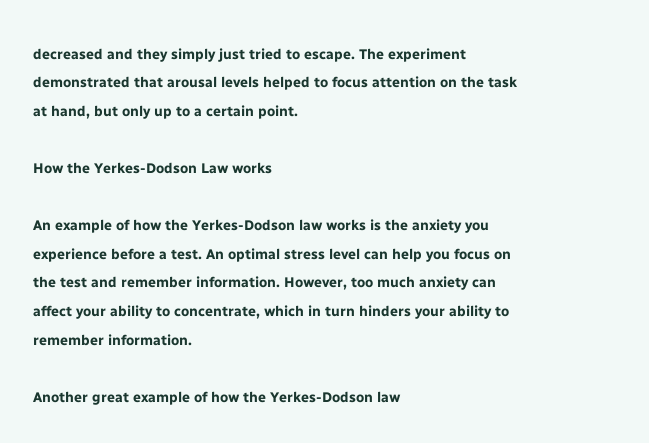decreased and they simply just tried to escape. The experiment demonstrated that arousal levels helped to focus attention on the task at hand, but only up to a certain point.

How the Yerkes-Dodson Law works

An example of how the Yerkes-Dodson law works is the anxiety you experience before a test. An optimal stress level can help you focus on the test and remember information. However, too much anxiety can affect your ability to concentrate, which in turn hinders your ability to remember information.

Another great example of how the Yerkes-Dodson law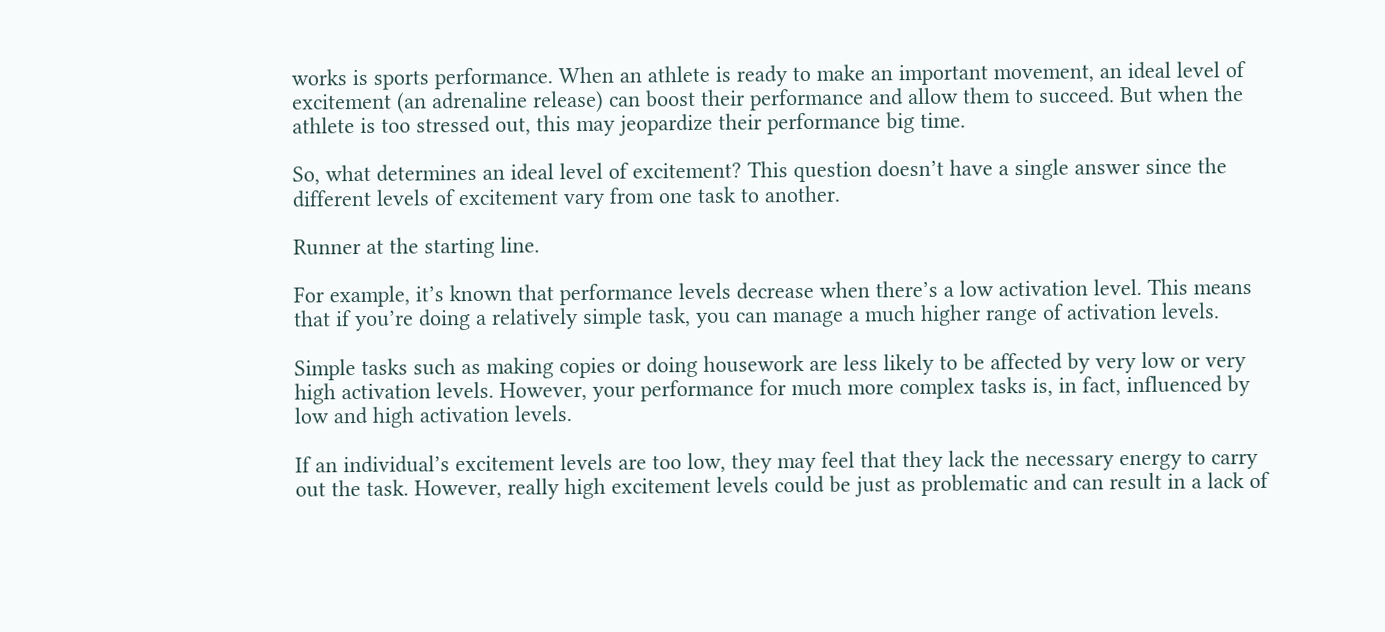works is sports performance. When an athlete is ready to make an important movement, an ideal level of excitement (an adrenaline release) can boost their performance and allow them to succeed. But when the athlete is too stressed out, this may jeopardize their performance big time.

So, what determines an ideal level of excitement? This question doesn’t have a single answer since the different levels of excitement vary from one task to another.

Runner at the starting line.

For example, it’s known that performance levels decrease when there’s a low activation level. This means that if you’re doing a relatively simple task, you can manage a much higher range of activation levels.

Simple tasks such as making copies or doing housework are less likely to be affected by very low or very high activation levels. However, your performance for much more complex tasks is, in fact, influenced by low and high activation levels.

If an individual’s excitement levels are too low, they may feel that they lack the necessary energy to carry out the task. However, really high excitement levels could be just as problematic and can result in a lack of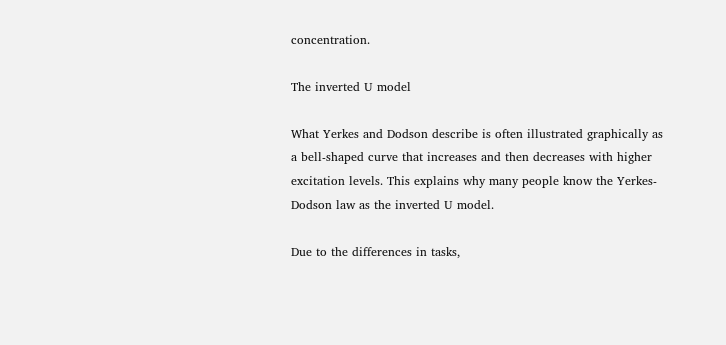concentration.

The inverted U model

What Yerkes and Dodson describe is often illustrated graphically as a bell-shaped curve that increases and then decreases with higher excitation levels. This explains why many people know the Yerkes-Dodson law as the inverted U model.

Due to the differences in tasks,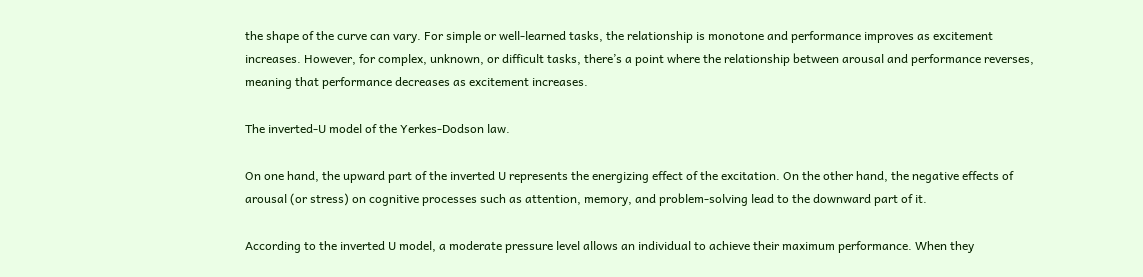the shape of the curve can vary. For simple or well-learned tasks, the relationship is monotone and performance improves as excitement increases. However, for complex, unknown, or difficult tasks, there’s a point where the relationship between arousal and performance reverses, meaning that performance decreases as excitement increases.

The inverted-U model of the Yerkes-Dodson law.

On one hand, the upward part of the inverted U represents the energizing effect of the excitation. On the other hand, the negative effects of arousal (or stress) on cognitive processes such as attention, memory, and problem-solving lead to the downward part of it.

According to the inverted U model, a moderate pressure level allows an individual to achieve their maximum performance. When they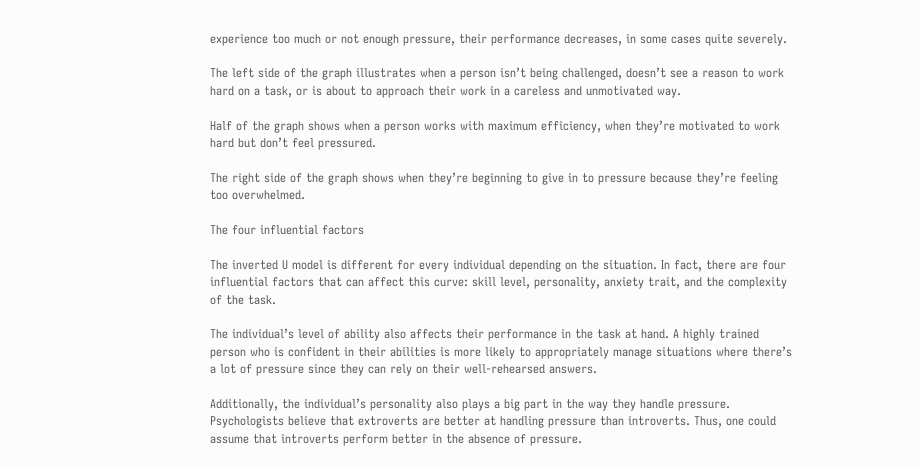experience too much or not enough pressure, their performance decreases, in some cases quite severely.

The left side of the graph illustrates when a person isn’t being challenged, doesn’t see a reason to work hard on a task, or is about to approach their work in a careless and unmotivated way.

Half of the graph shows when a person works with maximum efficiency, when they’re motivated to work hard but don’t feel pressured.

The right side of the graph shows when they’re beginning to give in to pressure because they’re feeling too overwhelmed.

The four influential factors

The inverted U model is different for every individual depending on the situation. In fact, there are four influential factors that can affect this curve: skill level, personality, anxiety trait, and the complexity of the task.

The individual’s level of ability also affects their performance in the task at hand. A highly trained person who is confident in their abilities is more likely to appropriately manage situations where there’s a lot of pressure since they can rely on their well-rehearsed answers.

Additionally, the individual’s personality also plays a big part in the way they handle pressure. Psychologists believe that extroverts are better at handling pressure than introverts. Thus, one could assume that introverts perform better in the absence of pressure.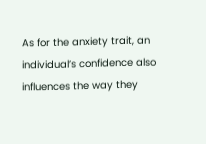As for the anxiety trait, an individual’s confidence also influences the way they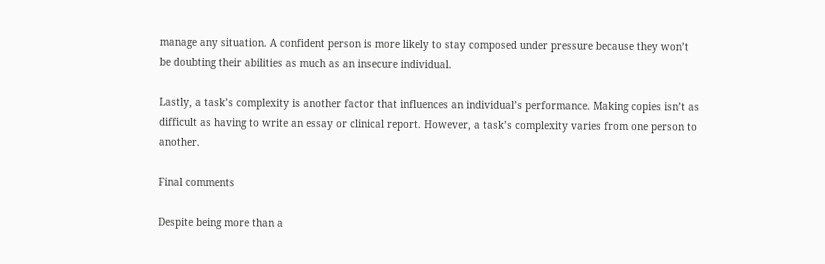manage any situation. A confident person is more likely to stay composed under pressure because they won’t be doubting their abilities as much as an insecure individual.

Lastly, a task’s complexity is another factor that influences an individual’s performance. Making copies isn’t as difficult as having to write an essay or clinical report. However, a task’s complexity varies from one person to another.

Final comments

Despite being more than a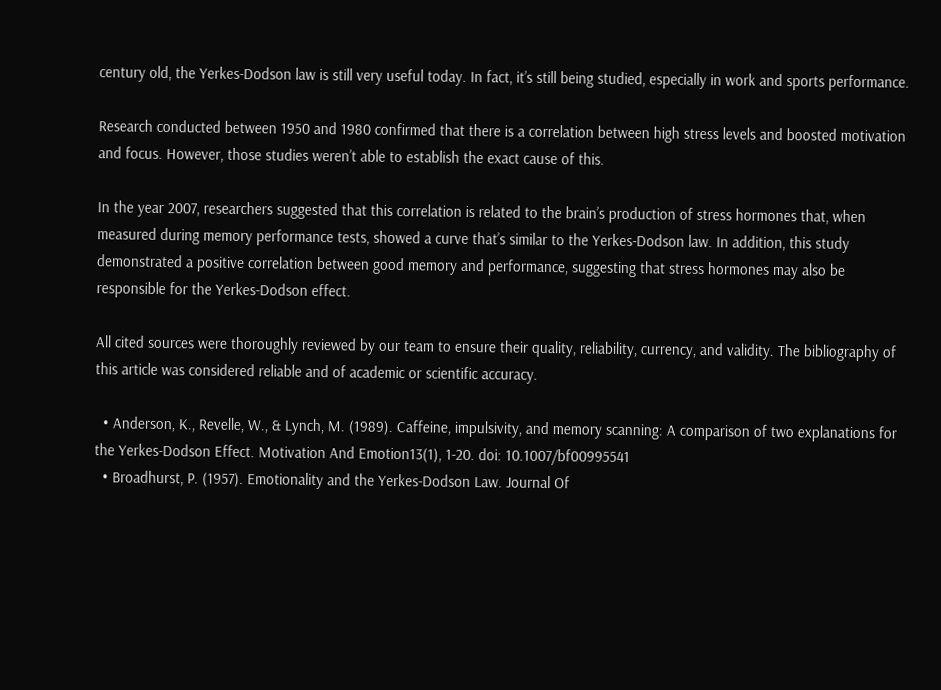century old, the Yerkes-Dodson law is still very useful today. In fact, it’s still being studied, especially in work and sports performance.

Research conducted between 1950 and 1980 confirmed that there is a correlation between high stress levels and boosted motivation and focus. However, those studies weren’t able to establish the exact cause of this.

In the year 2007, researchers suggested that this correlation is related to the brain’s production of stress hormones that, when measured during memory performance tests, showed a curve that’s similar to the Yerkes-Dodson law. In addition, this study demonstrated a positive correlation between good memory and performance, suggesting that stress hormones may also be responsible for the Yerkes-Dodson effect.

All cited sources were thoroughly reviewed by our team to ensure their quality, reliability, currency, and validity. The bibliography of this article was considered reliable and of academic or scientific accuracy.

  • Anderson, K., Revelle, W., & Lynch, M. (1989). Caffeine, impulsivity, and memory scanning: A comparison of two explanations for the Yerkes-Dodson Effect. Motivation And Emotion13(1), 1-20. doi: 10.1007/bf00995541
  • Broadhurst, P. (1957). Emotionality and the Yerkes-Dodson Law. Journal Of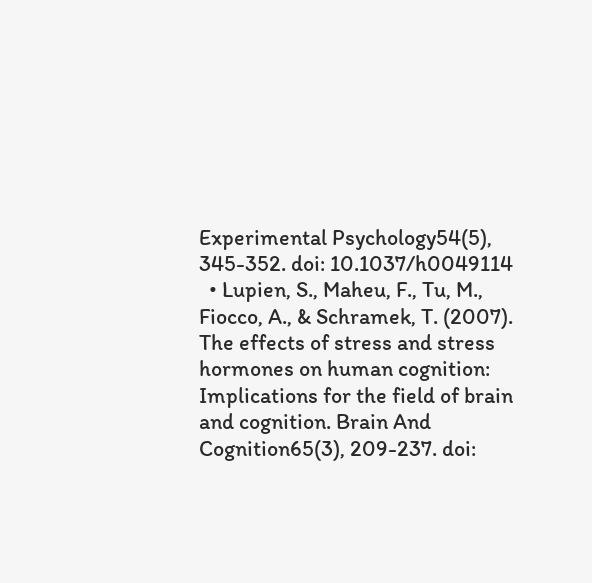Experimental Psychology54(5), 345-352. doi: 10.1037/h0049114
  • Lupien, S., Maheu, F., Tu, M., Fiocco, A., & Schramek, T. (2007). The effects of stress and stress hormones on human cognition: Implications for the field of brain and cognition. Brain And Cognition65(3), 209-237. doi: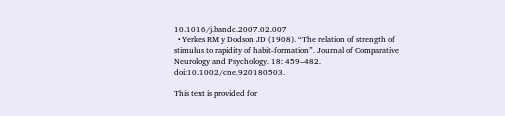10.1016/j.bandc.2007.02.007
  • Yerkes RM y Dodson JD (1908). “The relation of strength of stimulus to rapidity of habit-formation”. Journal of Comparative Neurology and Psychology. 18: 459–482. doi:10.1002/cne.920180503.

This text is provided for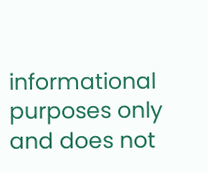informational purposes only and does not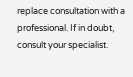replace consultation with a professional. If in doubt, consult your specialist.